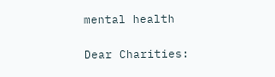mental health

Dear Charities: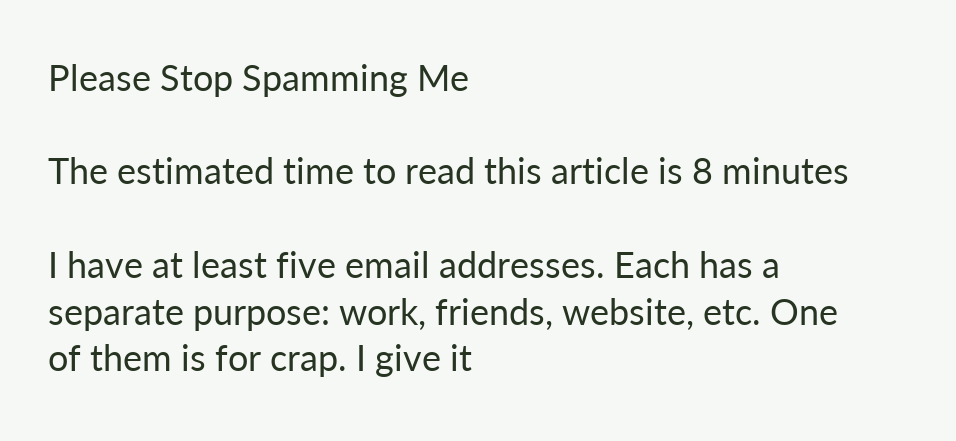Please Stop Spamming Me

The estimated time to read this article is 8 minutes

I have at least five email addresses. Each has a separate purpose: work, friends, website, etc. One of them is for crap. I give it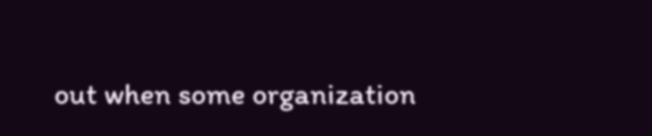out when some organization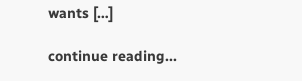wants […]

continue reading...